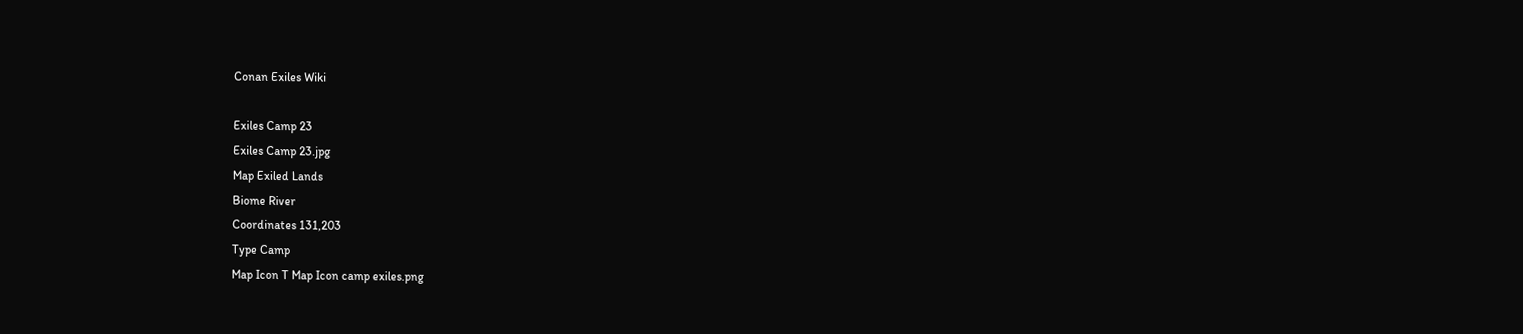Conan Exiles Wiki

Exiles Camp 23
Exiles Camp 23.jpg
Map Exiled Lands
Biome River
Coordinates 131,203
Type Camp
Map Icon T Map Icon camp exiles.png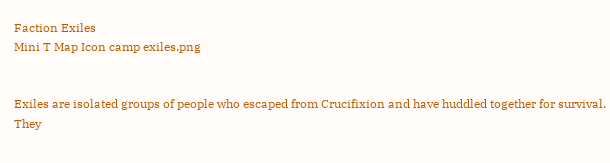Faction Exiles
Mini T Map Icon camp exiles.png


Exiles are isolated groups of people who escaped from Crucifixion and have huddled together for survival. They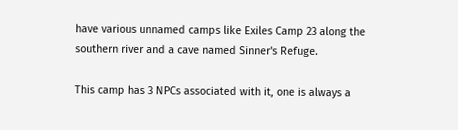have various unnamed camps like Exiles Camp 23 along the southern river and a cave named Sinner's Refuge.

This camp has 3 NPCs associated with it, one is always a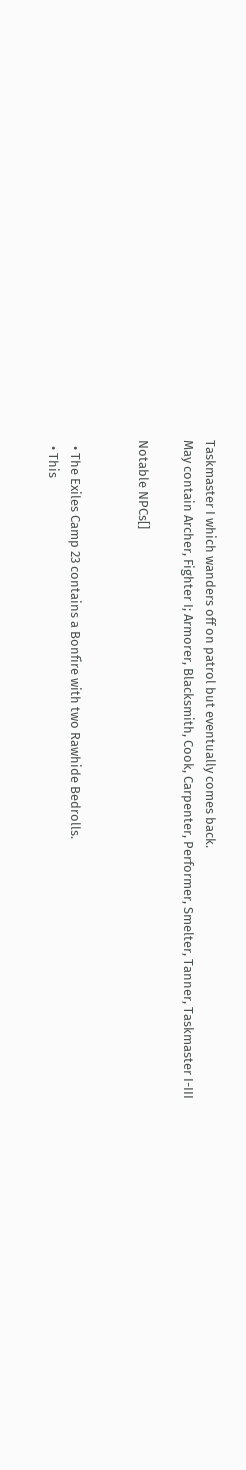Taskmaster I which wanders off on patrol but eventually comes back.
May contain Archer, Fighter I; Armorer, Blacksmith, Cook, Carpenter, Performer, Smelter, Tanner, Taskmaster I-III

Notable NPCs[]


  • The Exiles Camp 23 contains a Bonfire with two Rawhide Bedrolls.
  • This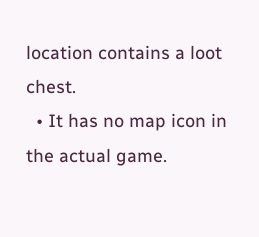location contains a loot chest.
  • It has no map icon in the actual game.